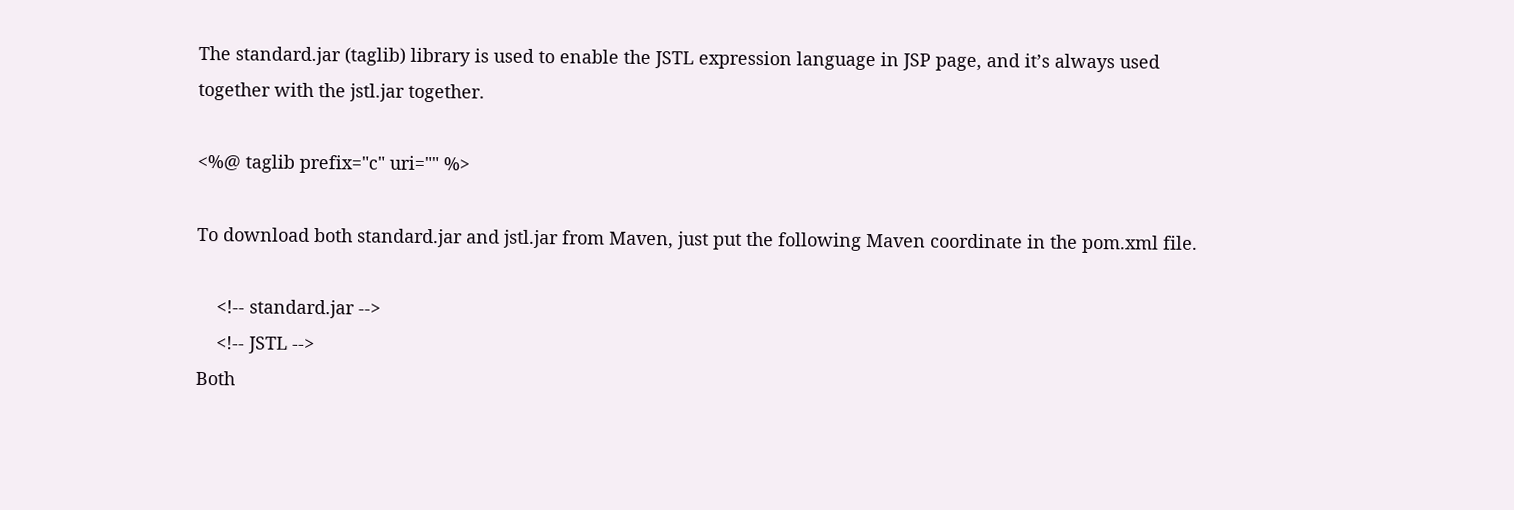The standard.jar (taglib) library is used to enable the JSTL expression language in JSP page, and it’s always used together with the jstl.jar together.

<%@ taglib prefix="c" uri="" %>

To download both standard.jar and jstl.jar from Maven, just put the following Maven coordinate in the pom.xml file.

    <!-- standard.jar -->
    <!-- JSTL -->
Both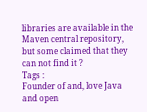libraries are available in the Maven central repository, but some claimed that they can not find it ?
Tags :
Founder of and, love Java and open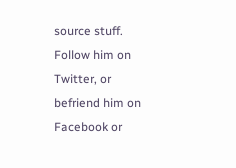source stuff. Follow him on Twitter, or befriend him on Facebook or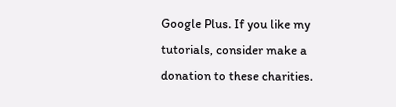Google Plus. If you like my tutorials, consider make a donation to these charities.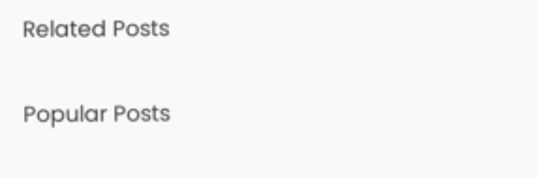Related Posts

Popular Posts